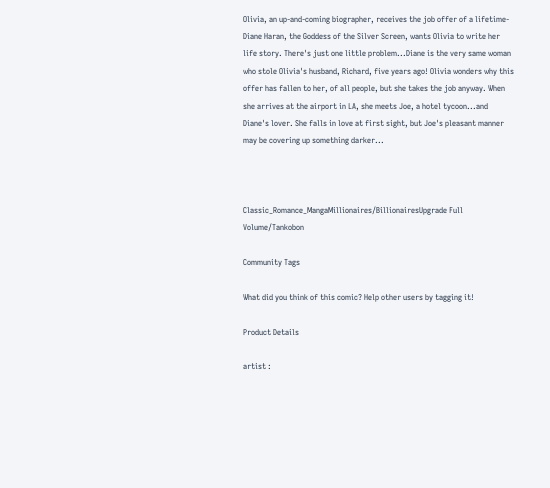Olivia, an up-and-coming biographer, receives the job offer of a lifetime-Diane Haran, the Goddess of the Silver Screen, wants Olivia to write her life story. There's just one little problem...Diane is the very same woman who stole Olivia's husband, Richard, five years ago! Olivia wonders why this offer has fallen to her, of all people, but she takes the job anyway. When she arrives at the airport in LA, she meets Joe, a hotel tycoon...and Diane's lover. She falls in love at first sight, but Joe's pleasant manner may be covering up something darker...



Classic_Romance_MangaMillionaires/BillionairesUpgrade Full Volume/Tankobon

Community Tags

What did you think of this comic? Help other users by tagging it!

Product Details

artist :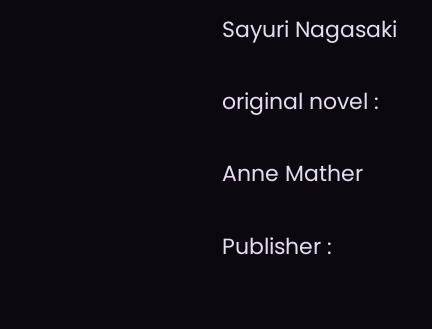Sayuri Nagasaki

original novel :

Anne Mather

Publisher :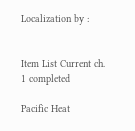Localization by :


Item List Current ch. 1 completed

Pacific Heat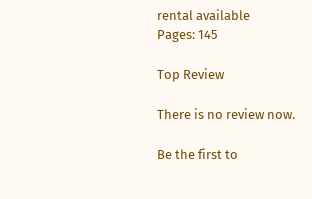rental available
Pages: 145

Top Review

There is no review now.

Be the first to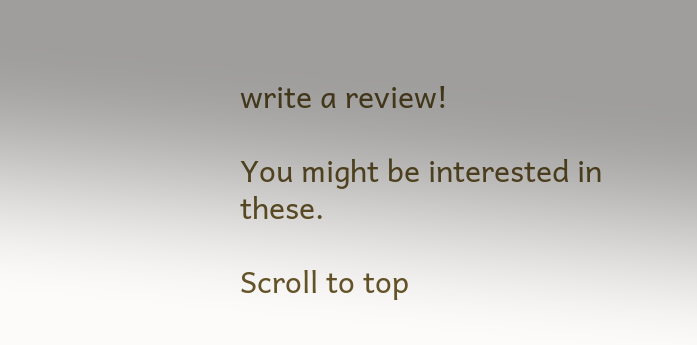write a review!

You might be interested in these.

Scroll to top